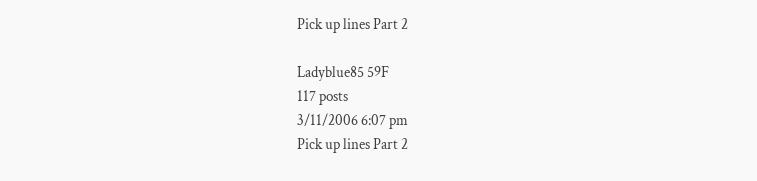Pick up lines Part 2

Ladyblue85 59F
117 posts
3/11/2006 6:07 pm
Pick up lines Part 2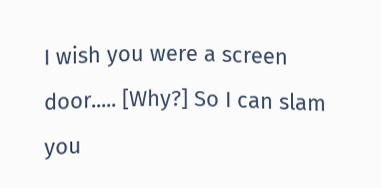I wish you were a screen door..... [Why?] So I can slam you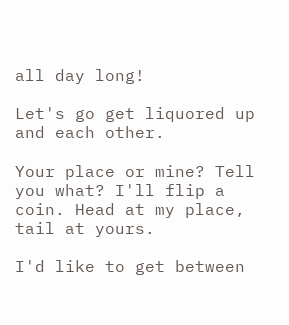all day long!

Let's go get liquored up and each other.

Your place or mine? Tell you what? I'll flip a coin. Head at my place, tail at yours.

I'd like to get between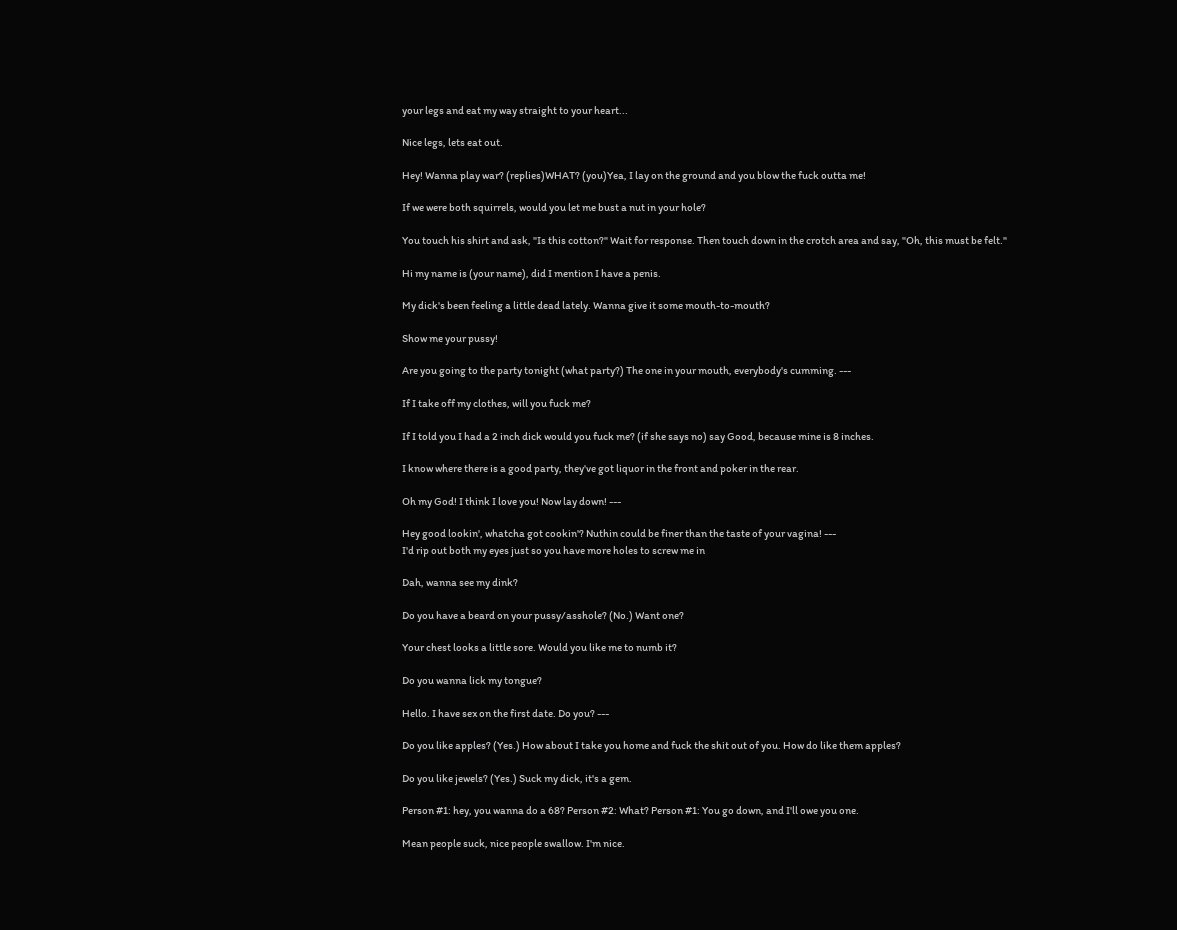your legs and eat my way straight to your heart...

Nice legs, lets eat out.

Hey! Wanna play war? (replies)WHAT? (you)Yea, I lay on the ground and you blow the fuck outta me!

If we were both squirrels, would you let me bust a nut in your hole?

You touch his shirt and ask, "Is this cotton?" Wait for response. Then touch down in the crotch area and say, "Oh, this must be felt."

Hi my name is (your name), did I mention I have a penis.

My dick's been feeling a little dead lately. Wanna give it some mouth-to-mouth?

Show me your pussy!

Are you going to the party tonight (what party?) The one in your mouth, everybody's cumming. ---

If I take off my clothes, will you fuck me?

If I told you I had a 2 inch dick would you fuck me? (if she says no) say Good, because mine is 8 inches.

I know where there is a good party, they've got liquor in the front and poker in the rear.

Oh my God! I think I love you! Now lay down! ---

Hey good lookin', whatcha got cookin'? Nuthin could be finer than the taste of your vagina! ---
I'd rip out both my eyes just so you have more holes to screw me in

Dah, wanna see my dink?

Do you have a beard on your pussy/asshole? (No.) Want one?

Your chest looks a little sore. Would you like me to numb it?

Do you wanna lick my tongue?

Hello. I have sex on the first date. Do you? ---

Do you like apples? (Yes.) How about I take you home and fuck the shit out of you. How do like them apples?

Do you like jewels? (Yes.) Suck my dick, it's a gem.

Person #1: hey, you wanna do a 68? Person #2: What? Person #1: You go down, and I'll owe you one.

Mean people suck, nice people swallow. I'm nice.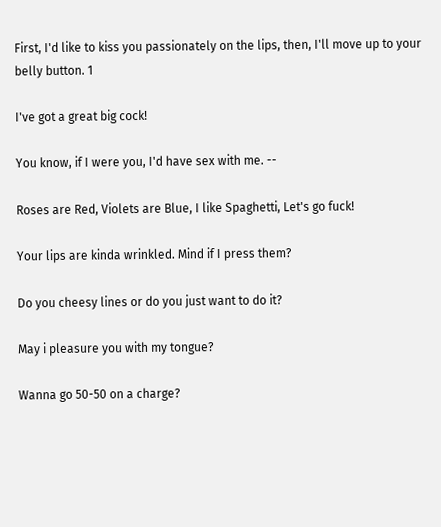First, I'd like to kiss you passionately on the lips, then, I'll move up to your belly button. 1

I've got a great big cock!

You know, if I were you, I'd have sex with me. --

Roses are Red, Violets are Blue, I like Spaghetti, Let's go fuck!

Your lips are kinda wrinkled. Mind if I press them?

Do you cheesy lines or do you just want to do it?

May i pleasure you with my tongue?

Wanna go 50-50 on a charge?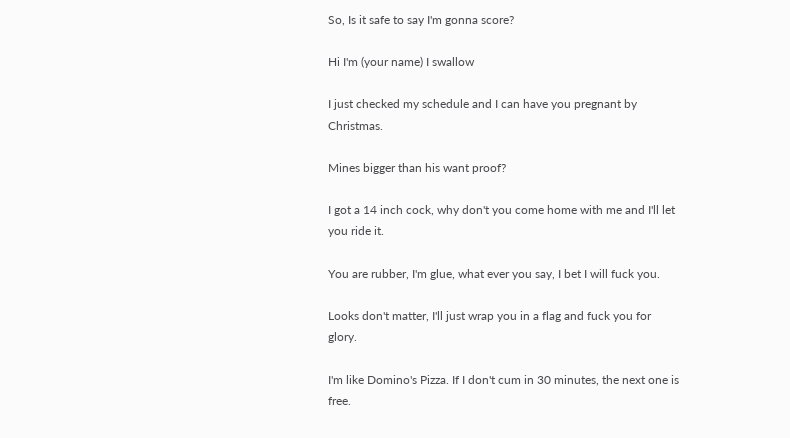So, Is it safe to say I'm gonna score?

Hi I'm (your name) I swallow

I just checked my schedule and I can have you pregnant by Christmas.

Mines bigger than his want proof?

I got a 14 inch cock, why don't you come home with me and I'll let you ride it.

You are rubber, I'm glue, what ever you say, I bet I will fuck you.

Looks don't matter, I'll just wrap you in a flag and fuck you for glory.

I'm like Domino's Pizza. If I don't cum in 30 minutes, the next one is free.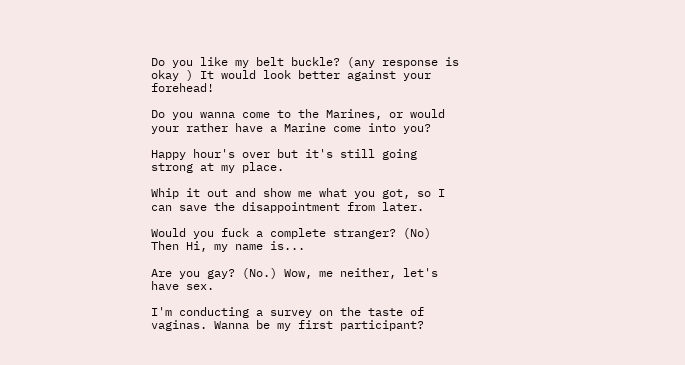Do you like my belt buckle? (any response is okay ) It would look better against your forehead!

Do you wanna come to the Marines, or would your rather have a Marine come into you?

Happy hour's over but it's still going strong at my place.

Whip it out and show me what you got, so I can save the disappointment from later.

Would you fuck a complete stranger? (No) Then Hi, my name is...

Are you gay? (No.) Wow, me neither, let's have sex.

I'm conducting a survey on the taste of vaginas. Wanna be my first participant?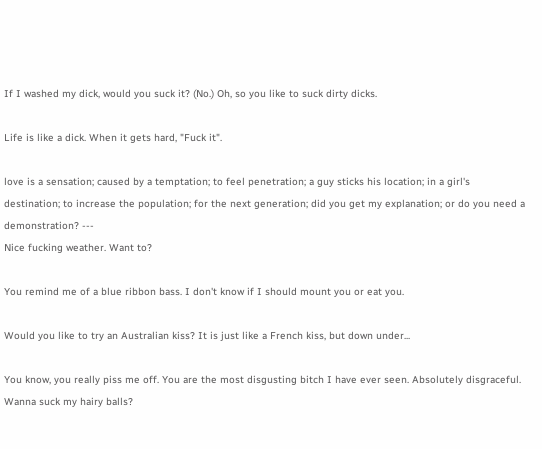If I washed my dick, would you suck it? (No.) Oh, so you like to suck dirty dicks.

Life is like a dick. When it gets hard, "Fuck it".

love is a sensation; caused by a temptation; to feel penetration; a guy sticks his location; in a girl's destination; to increase the population; for the next generation; did you get my explanation; or do you need a demonstration? ---
Nice fucking weather. Want to?

You remind me of a blue ribbon bass. I don't know if I should mount you or eat you.

Would you like to try an Australian kiss? It is just like a French kiss, but down under...

You know, you really piss me off. You are the most disgusting bitch I have ever seen. Absolutely disgraceful. Wanna suck my hairy balls?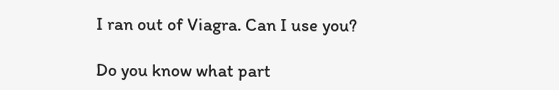I ran out of Viagra. Can I use you?

Do you know what part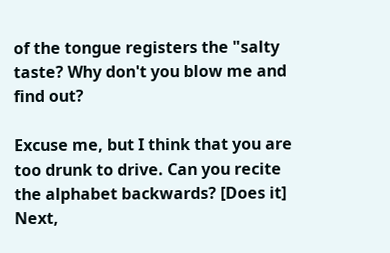of the tongue registers the "salty taste? Why don't you blow me and find out?

Excuse me, but I think that you are too drunk to drive. Can you recite the alphabet backwards? [Does it] Next,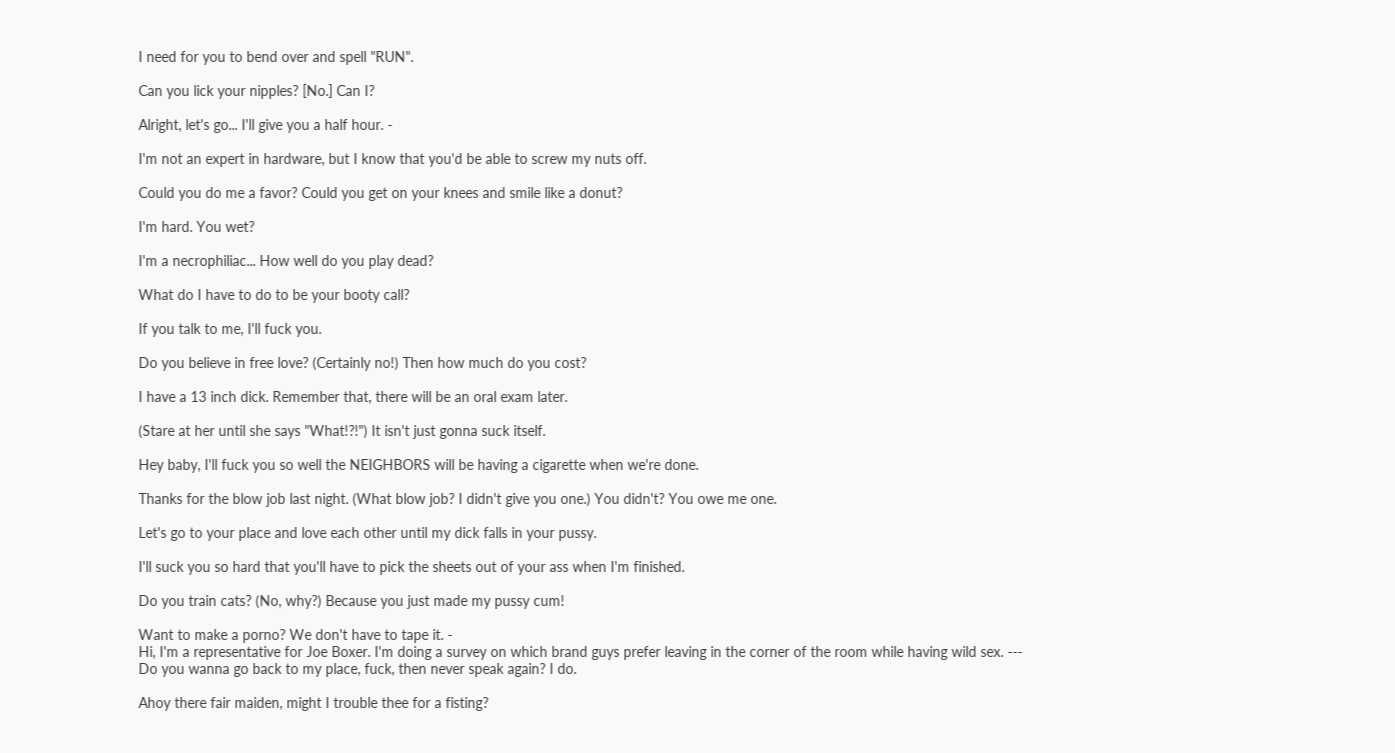I need for you to bend over and spell "RUN".

Can you lick your nipples? [No.] Can I?

Alright, let's go... I'll give you a half hour. -

I'm not an expert in hardware, but I know that you'd be able to screw my nuts off.

Could you do me a favor? Could you get on your knees and smile like a donut?

I'm hard. You wet?

I'm a necrophiliac... How well do you play dead?

What do I have to do to be your booty call?

If you talk to me, I'll fuck you.

Do you believe in free love? (Certainly no!) Then how much do you cost?

I have a 13 inch dick. Remember that, there will be an oral exam later.

(Stare at her until she says "What!?!") It isn't just gonna suck itself.

Hey baby, I'll fuck you so well the NEIGHBORS will be having a cigarette when we're done.

Thanks for the blow job last night. (What blow job? I didn't give you one.) You didn't? You owe me one.

Let's go to your place and love each other until my dick falls in your pussy.

I'll suck you so hard that you'll have to pick the sheets out of your ass when I'm finished.

Do you train cats? (No, why?) Because you just made my pussy cum!

Want to make a porno? We don't have to tape it. -
Hi, I'm a representative for Joe Boxer. I'm doing a survey on which brand guys prefer leaving in the corner of the room while having wild sex. ---
Do you wanna go back to my place, fuck, then never speak again? I do.

Ahoy there fair maiden, might I trouble thee for a fisting?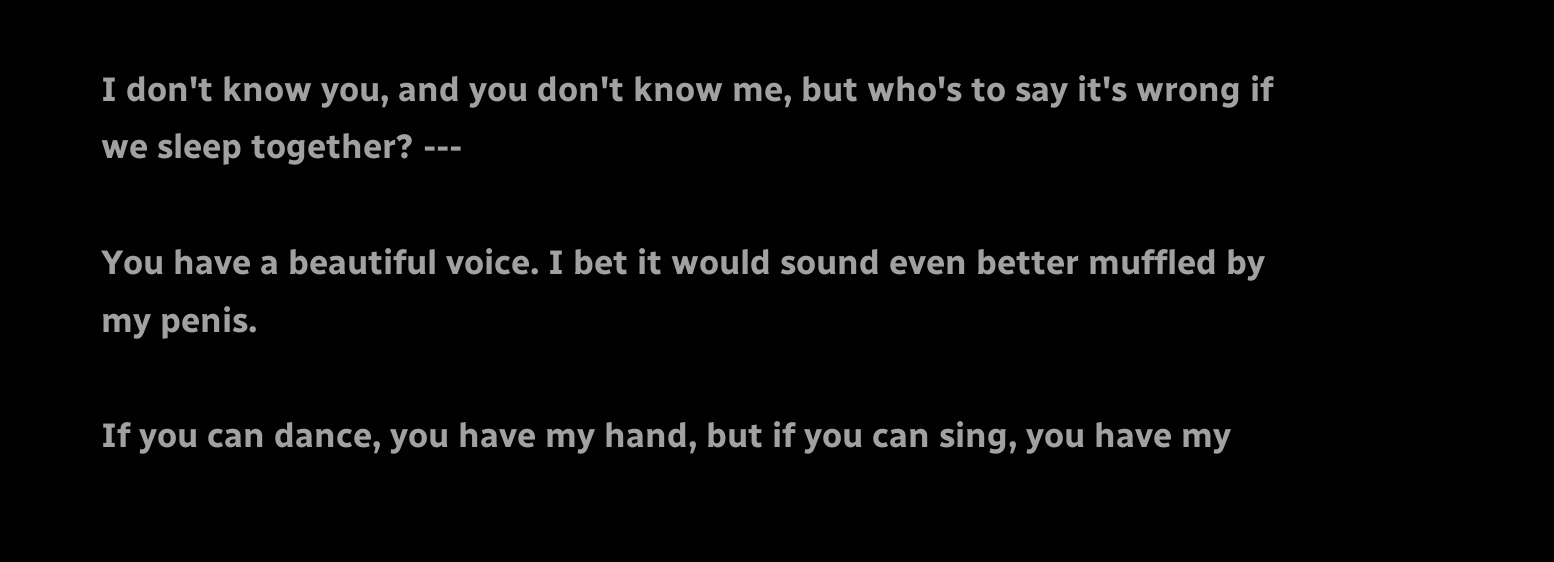I don't know you, and you don't know me, but who's to say it's wrong if we sleep together? ---

You have a beautiful voice. I bet it would sound even better muffled by my penis.

If you can dance, you have my hand, but if you can sing, you have my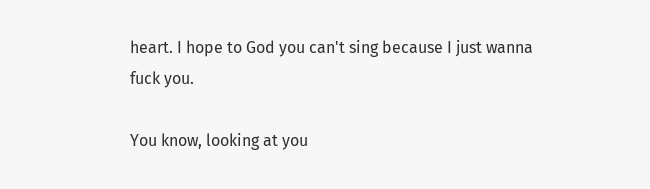heart. I hope to God you can't sing because I just wanna fuck you.

You know, looking at you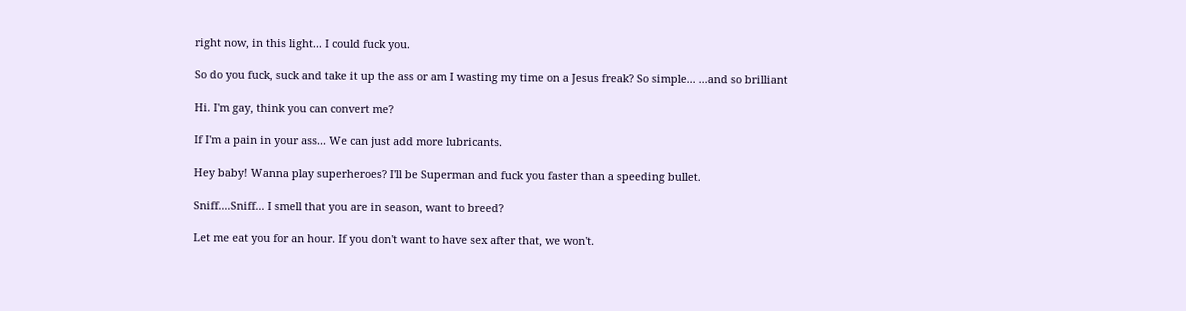right now, in this light... I could fuck you.

So do you fuck, suck and take it up the ass or am I wasting my time on a Jesus freak? So simple... ...and so brilliant

Hi. I'm gay, think you can convert me?

If I'm a pain in your ass... We can just add more lubricants.

Hey baby! Wanna play superheroes? I'll be Superman and fuck you faster than a speeding bullet.

Sniff....Sniff... I smell that you are in season, want to breed?

Let me eat you for an hour. If you don't want to have sex after that, we won't.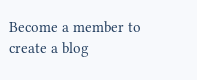Become a member to create a blog